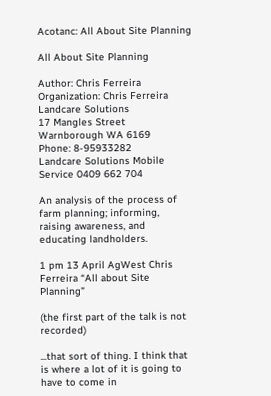Acotanc: All About Site Planning

All About Site Planning

Author: Chris Ferreira
Organization: Chris Ferreira Landcare Solutions
17 Mangles Street
Warnborough WA 6169
Phone: 8-95933282
Landcare Solutions Mobile Service 0409 662 704

An analysis of the process of farm planning; informing, raising awareness, and educating landholders.

1 pm 13 April AgWest Chris Ferreira “All about Site Planning”

(the first part of the talk is not recorded)

...that sort of thing. I think that is where a lot of it is going to have to come in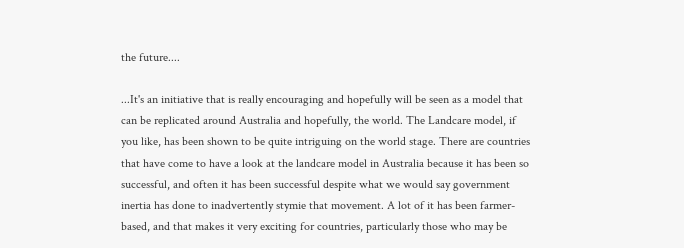the future....

...It's an initiative that is really encouraging and hopefully will be seen as a model that can be replicated around Australia and hopefully, the world. The Landcare model, if you like, has been shown to be quite intriguing on the world stage. There are countries that have come to have a look at the landcare model in Australia because it has been so successful, and often it has been successful despite what we would say government inertia has done to inadvertently stymie that movement. A lot of it has been farmer-based, and that makes it very exciting for countries, particularly those who may be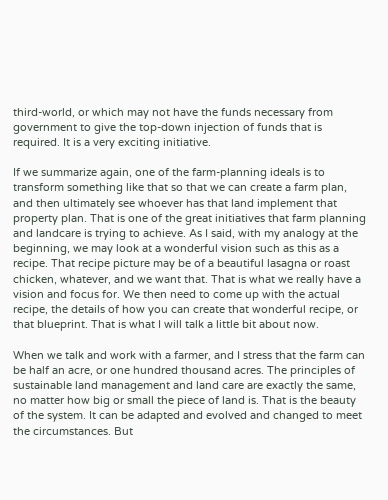third-world, or which may not have the funds necessary from government to give the top-down injection of funds that is required. It is a very exciting initiative.

If we summarize again, one of the farm-planning ideals is to transform something like that so that we can create a farm plan, and then ultimately see whoever has that land implement that property plan. That is one of the great initiatives that farm planning and landcare is trying to achieve. As I said, with my analogy at the beginning, we may look at a wonderful vision such as this as a recipe. That recipe picture may be of a beautiful lasagna or roast chicken, whatever, and we want that. That is what we really have a vision and focus for. We then need to come up with the actual recipe, the details of how you can create that wonderful recipe, or that blueprint. That is what I will talk a little bit about now.

When we talk and work with a farmer, and I stress that the farm can be half an acre, or one hundred thousand acres. The principles of sustainable land management and land care are exactly the same, no matter how big or small the piece of land is. That is the beauty of the system. It can be adapted and evolved and changed to meet the circumstances. But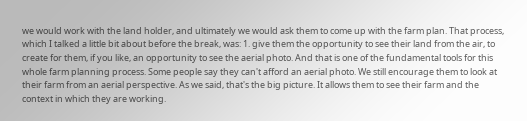we would work with the land holder, and ultimately we would ask them to come up with the farm plan. That process, which I talked a little bit about before the break, was: 1. give them the opportunity to see their land from the air, to create for them, if you like, an opportunity to see the aerial photo. And that is one of the fundamental tools for this whole farm planning process. Some people say they can't afford an aerial photo. We still encourage them to look at their farm from an aerial perspective. As we said, that's the big picture. It allows them to see their farm and the context in which they are working.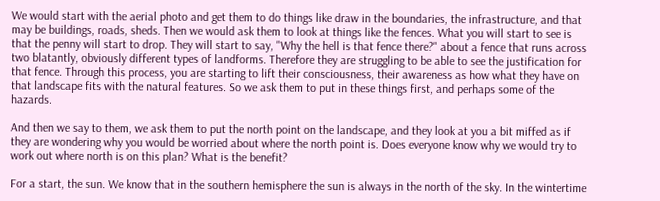We would start with the aerial photo and get them to do things like draw in the boundaries, the infrastructure, and that may be buildings, roads, sheds. Then we would ask them to look at things like the fences. What you will start to see is that the penny will start to drop. They will start to say, "Why the hell is that fence there?" about a fence that runs across two blatantly, obviously different types of landforms. Therefore they are struggling to be able to see the justification for that fence. Through this process, you are starting to lift their consciousness, their awareness as how what they have on that landscape fits with the natural features. So we ask them to put in these things first, and perhaps some of the hazards.

And then we say to them, we ask them to put the north point on the landscape, and they look at you a bit miffed as if they are wondering why you would be worried about where the north point is. Does everyone know why we would try to work out where north is on this plan? What is the benefit?

For a start, the sun. We know that in the southern hemisphere the sun is always in the north of the sky. In the wintertime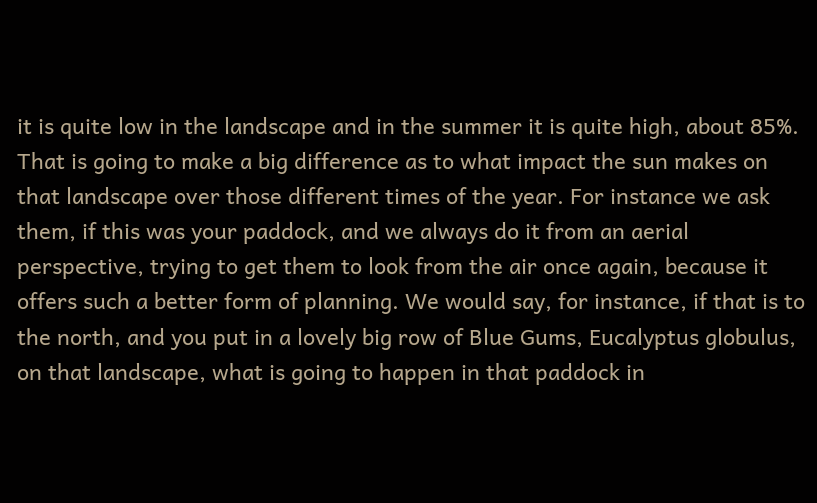it is quite low in the landscape and in the summer it is quite high, about 85%. That is going to make a big difference as to what impact the sun makes on that landscape over those different times of the year. For instance we ask them, if this was your paddock, and we always do it from an aerial perspective, trying to get them to look from the air once again, because it offers such a better form of planning. We would say, for instance, if that is to the north, and you put in a lovely big row of Blue Gums, Eucalyptus globulus, on that landscape, what is going to happen in that paddock in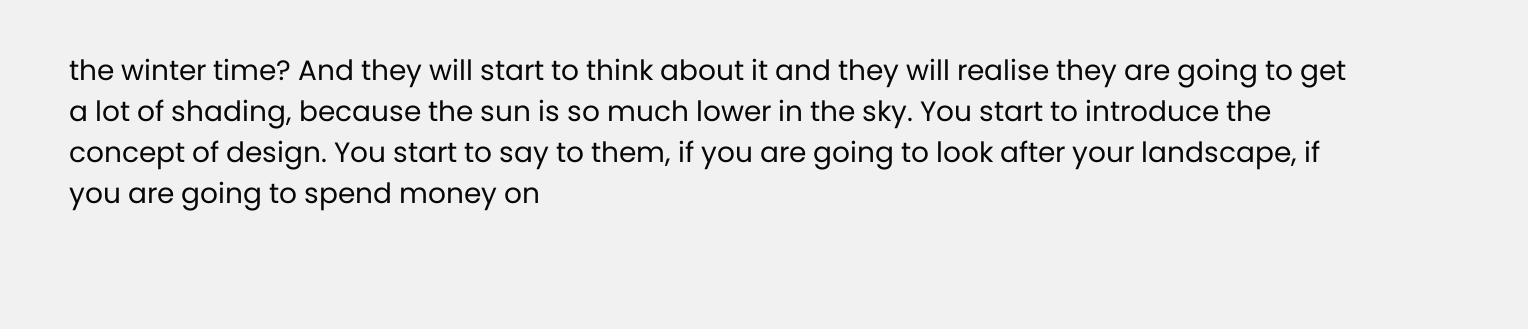the winter time? And they will start to think about it and they will realise they are going to get a lot of shading, because the sun is so much lower in the sky. You start to introduce the concept of design. You start to say to them, if you are going to look after your landscape, if you are going to spend money on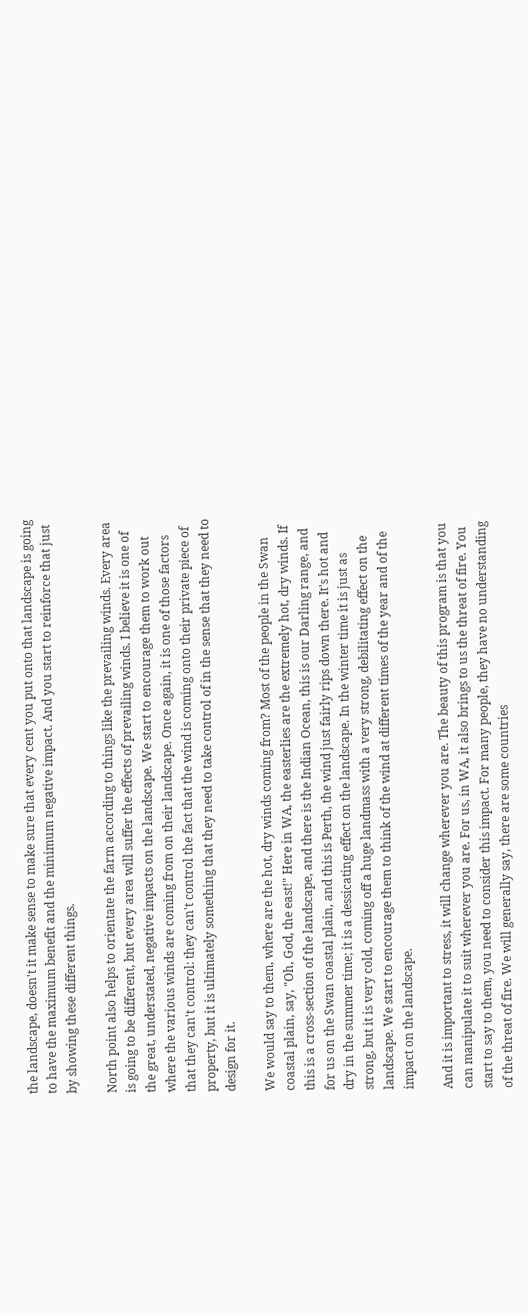the landscape, doesn't it make sense to make sure that every cent you put onto that landscape is going to have the maximum benefit and the minimum negative impact. And you start to reinforce that just by showing these different things.

North point also helps to orientate the farm according to things like the prevailing winds. Every area is going to be different, but every area will suffer the effects of prevailing winds. I believe it is one of the great, understated, negative impacts on the landscape. We start to encourage them to work out where the various winds are coming from on their landscape. Once again, it is one of those factors that they can't control: they can't control the fact that the wind is coming onto their private piece of property, but it is ultimately something that they need to take control of in the sense that they need to design for it.

We would say to them, where are the hot, dry winds coming from? Most of the people in the Swan coastal plain, say, "Oh, God, the east!" Here in WA, the easterlies are the extremely hot, dry winds. If this is a cross-section of the landscape, and there is the Indian Ocean, this is our Darling range, and for us on the Swan coastal plain, and this is Perth, the wind just fairly rips down there. It's hot and dry in the summer time; it is a dessicating effect on the landscape. In the winter time it is just as strong, but it is very cold, coming off a huge landmass with a very strong, debilitating effect on the landscape. We start to encourage them to think of the wind at different times of the year and of the impact on the landscape.

And it is important to stress, it will change wherever you are. The beauty of this program is that you can manipulate it to suit wherever you are. For us, in WA, it also brings to us the threat of fire. You start to say to them, you need to consider this impact. For many people, they have no understanding of the threat of fire. We will generally say, there are some countries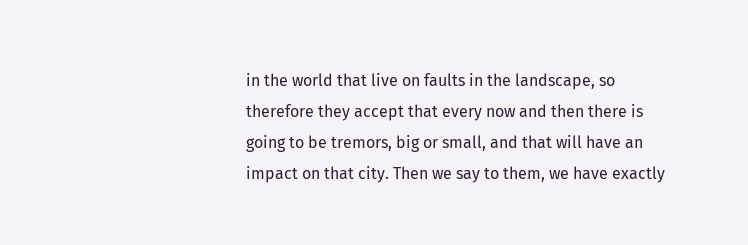in the world that live on faults in the landscape, so therefore they accept that every now and then there is going to be tremors, big or small, and that will have an impact on that city. Then we say to them, we have exactly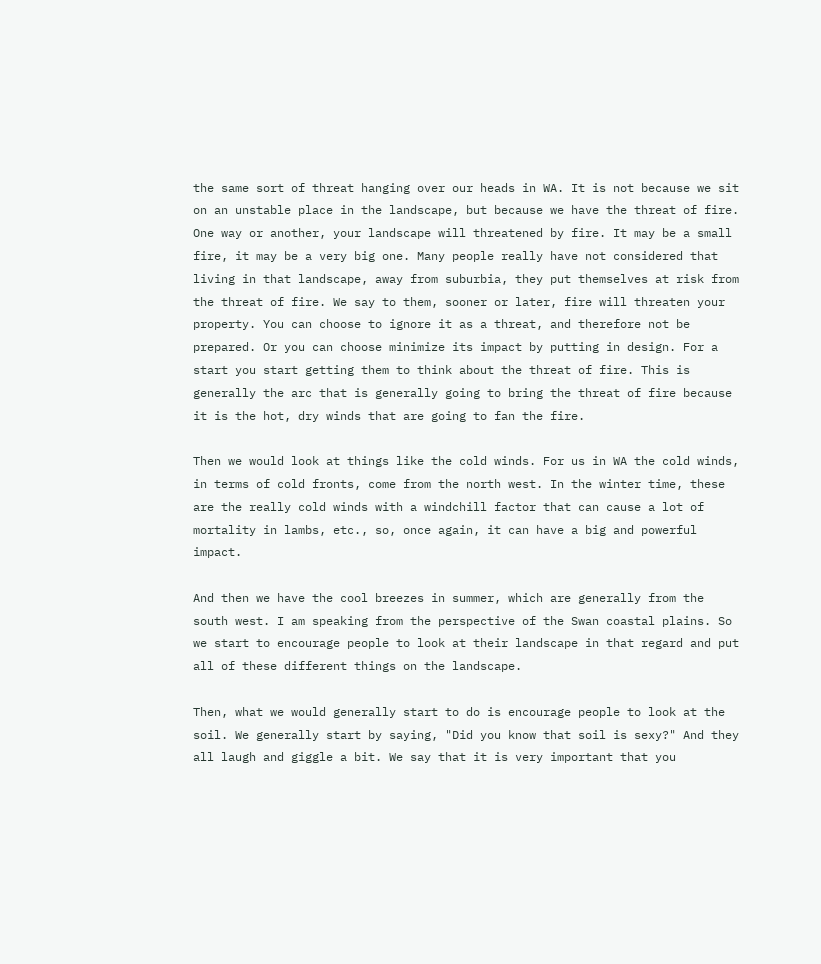the same sort of threat hanging over our heads in WA. It is not because we sit on an unstable place in the landscape, but because we have the threat of fire. One way or another, your landscape will threatened by fire. It may be a small fire, it may be a very big one. Many people really have not considered that living in that landscape, away from suburbia, they put themselves at risk from the threat of fire. We say to them, sooner or later, fire will threaten your property. You can choose to ignore it as a threat, and therefore not be prepared. Or you can choose minimize its impact by putting in design. For a start you start getting them to think about the threat of fire. This is generally the arc that is generally going to bring the threat of fire because it is the hot, dry winds that are going to fan the fire.

Then we would look at things like the cold winds. For us in WA the cold winds, in terms of cold fronts, come from the north west. In the winter time, these are the really cold winds with a windchill factor that can cause a lot of mortality in lambs, etc., so, once again, it can have a big and powerful impact.

And then we have the cool breezes in summer, which are generally from the south west. I am speaking from the perspective of the Swan coastal plains. So we start to encourage people to look at their landscape in that regard and put all of these different things on the landscape.

Then, what we would generally start to do is encourage people to look at the soil. We generally start by saying, "Did you know that soil is sexy?" And they all laugh and giggle a bit. We say that it is very important that you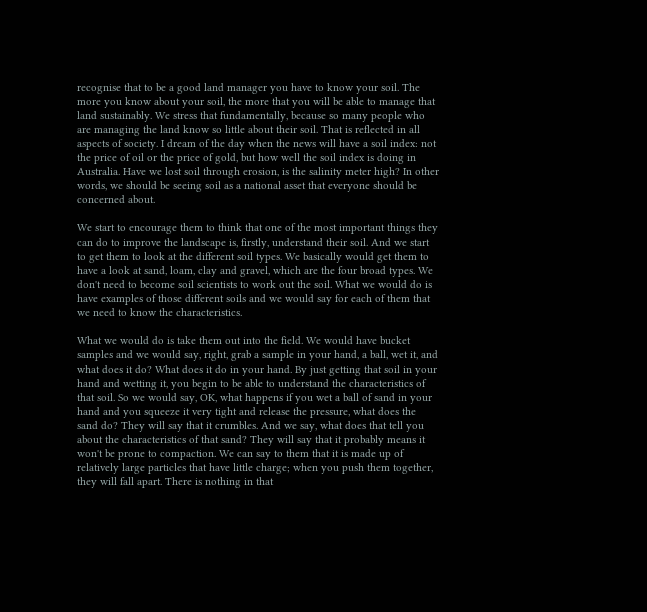recognise that to be a good land manager you have to know your soil. The more you know about your soil, the more that you will be able to manage that land sustainably. We stress that fundamentally, because so many people who are managing the land know so little about their soil. That is reflected in all aspects of society. I dream of the day when the news will have a soil index: not the price of oil or the price of gold, but how well the soil index is doing in Australia. Have we lost soil through erosion, is the salinity meter high? In other words, we should be seeing soil as a national asset that everyone should be concerned about.

We start to encourage them to think that one of the most important things they can do to improve the landscape is, firstly, understand their soil. And we start to get them to look at the different soil types. We basically would get them to have a look at sand, loam, clay and gravel, which are the four broad types. We don't need to become soil scientists to work out the soil. What we would do is have examples of those different soils and we would say for each of them that we need to know the characteristics.

What we would do is take them out into the field. We would have bucket samples and we would say, right, grab a sample in your hand, a ball, wet it, and what does it do? What does it do in your hand. By just getting that soil in your hand and wetting it, you begin to be able to understand the characteristics of that soil. So we would say, OK, what happens if you wet a ball of sand in your hand and you squeeze it very tight and release the pressure, what does the sand do? They will say that it crumbles. And we say, what does that tell you about the characteristics of that sand? They will say that it probably means it won't be prone to compaction. We can say to them that it is made up of relatively large particles that have little charge; when you push them together, they will fall apart. There is nothing in that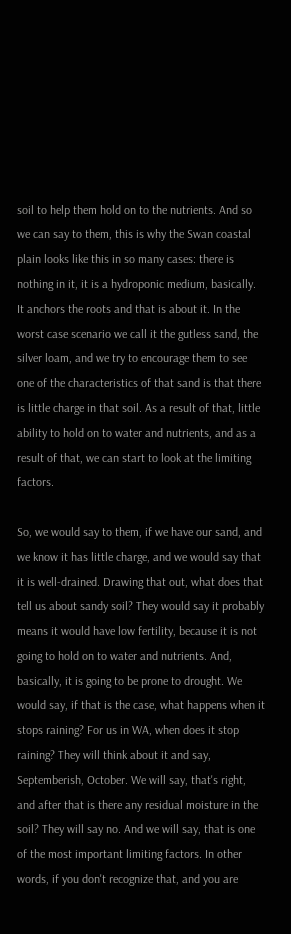soil to help them hold on to the nutrients. And so we can say to them, this is why the Swan coastal plain looks like this in so many cases: there is nothing in it, it is a hydroponic medium, basically. It anchors the roots and that is about it. In the worst case scenario we call it the gutless sand, the silver loam, and we try to encourage them to see one of the characteristics of that sand is that there is little charge in that soil. As a result of that, little ability to hold on to water and nutrients, and as a result of that, we can start to look at the limiting factors.

So, we would say to them, if we have our sand, and we know it has little charge, and we would say that it is well-drained. Drawing that out, what does that tell us about sandy soil? They would say it probably means it would have low fertility, because it is not going to hold on to water and nutrients. And, basically, it is going to be prone to drought. We would say, if that is the case, what happens when it stops raining? For us in WA, when does it stop raining? They will think about it and say, Septemberish, October. We will say, that's right, and after that is there any residual moisture in the soil? They will say no. And we will say, that is one of the most important limiting factors. In other words, if you don't recognize that, and you are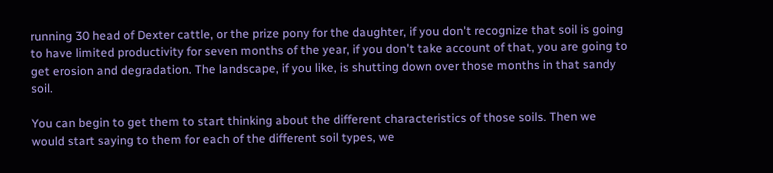running 30 head of Dexter cattle, or the prize pony for the daughter, if you don't recognize that soil is going to have limited productivity for seven months of the year, if you don't take account of that, you are going to get erosion and degradation. The landscape, if you like, is shutting down over those months in that sandy soil.

You can begin to get them to start thinking about the different characteristics of those soils. Then we would start saying to them for each of the different soil types, we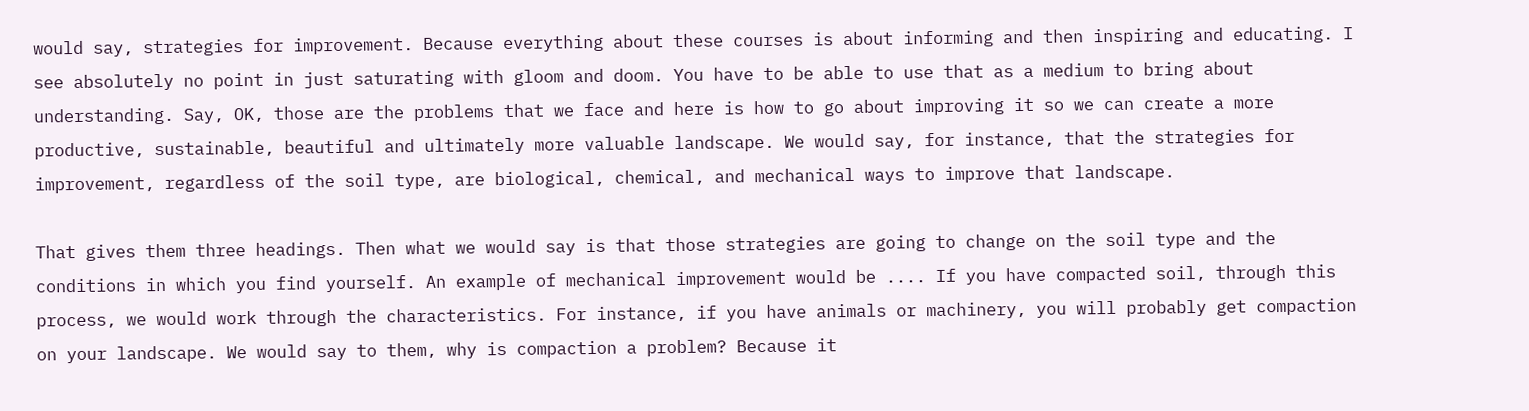would say, strategies for improvement. Because everything about these courses is about informing and then inspiring and educating. I see absolutely no point in just saturating with gloom and doom. You have to be able to use that as a medium to bring about understanding. Say, OK, those are the problems that we face and here is how to go about improving it so we can create a more productive, sustainable, beautiful and ultimately more valuable landscape. We would say, for instance, that the strategies for improvement, regardless of the soil type, are biological, chemical, and mechanical ways to improve that landscape.

That gives them three headings. Then what we would say is that those strategies are going to change on the soil type and the conditions in which you find yourself. An example of mechanical improvement would be .... If you have compacted soil, through this process, we would work through the characteristics. For instance, if you have animals or machinery, you will probably get compaction on your landscape. We would say to them, why is compaction a problem? Because it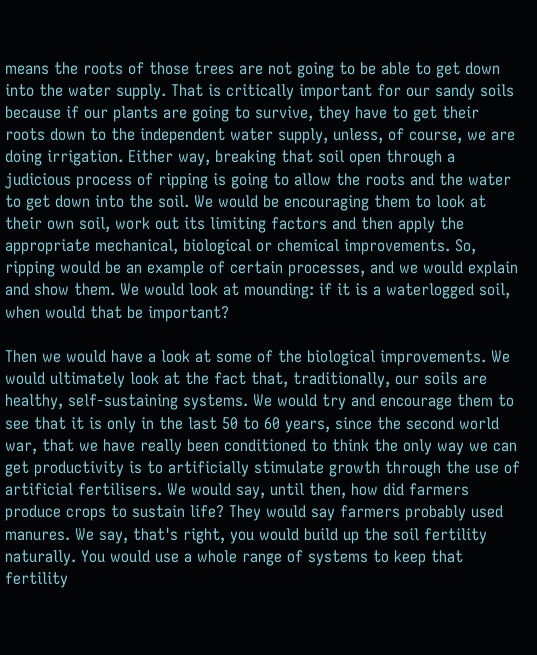means the roots of those trees are not going to be able to get down into the water supply. That is critically important for our sandy soils because if our plants are going to survive, they have to get their roots down to the independent water supply, unless, of course, we are doing irrigation. Either way, breaking that soil open through a judicious process of ripping is going to allow the roots and the water to get down into the soil. We would be encouraging them to look at their own soil, work out its limiting factors and then apply the appropriate mechanical, biological or chemical improvements. So, ripping would be an example of certain processes, and we would explain and show them. We would look at mounding: if it is a waterlogged soil, when would that be important?

Then we would have a look at some of the biological improvements. We would ultimately look at the fact that, traditionally, our soils are healthy, self-sustaining systems. We would try and encourage them to see that it is only in the last 50 to 60 years, since the second world war, that we have really been conditioned to think the only way we can get productivity is to artificially stimulate growth through the use of artificial fertilisers. We would say, until then, how did farmers produce crops to sustain life? They would say farmers probably used manures. We say, that's right, you would build up the soil fertility naturally. You would use a whole range of systems to keep that fertility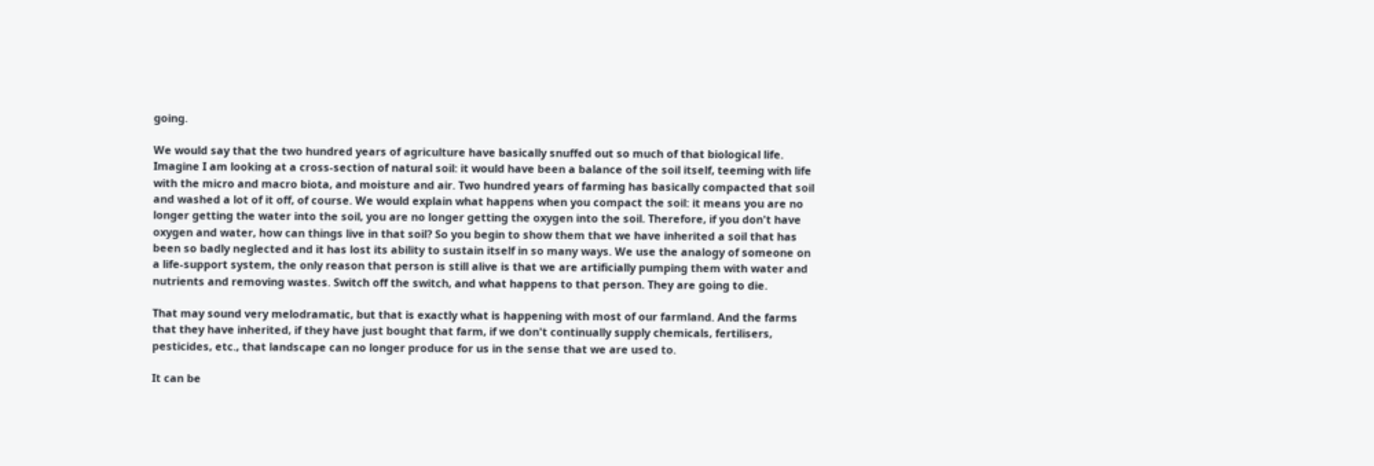going.

We would say that the two hundred years of agriculture have basically snuffed out so much of that biological life. Imagine I am looking at a cross-section of natural soil: it would have been a balance of the soil itself, teeming with life with the micro and macro biota, and moisture and air. Two hundred years of farming has basically compacted that soil and washed a lot of it off, of course. We would explain what happens when you compact the soil: it means you are no longer getting the water into the soil, you are no longer getting the oxygen into the soil. Therefore, if you don't have oxygen and water, how can things live in that soil? So you begin to show them that we have inherited a soil that has been so badly neglected and it has lost its ability to sustain itself in so many ways. We use the analogy of someone on a life-support system, the only reason that person is still alive is that we are artificially pumping them with water and nutrients and removing wastes. Switch off the switch, and what happens to that person. They are going to die.

That may sound very melodramatic, but that is exactly what is happening with most of our farmland. And the farms that they have inherited, if they have just bought that farm, if we don't continually supply chemicals, fertilisers, pesticides, etc., that landscape can no longer produce for us in the sense that we are used to.

It can be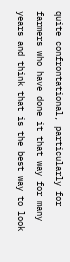quite confrontational, particularly for farmers who have done it that way for many years and think that is the best way to look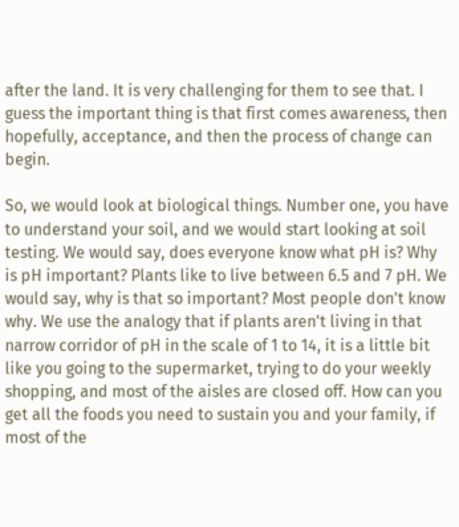after the land. It is very challenging for them to see that. I guess the important thing is that first comes awareness, then hopefully, acceptance, and then the process of change can begin.

So, we would look at biological things. Number one, you have to understand your soil, and we would start looking at soil testing. We would say, does everyone know what pH is? Why is pH important? Plants like to live between 6.5 and 7 pH. We would say, why is that so important? Most people don't know why. We use the analogy that if plants aren't living in that narrow corridor of pH in the scale of 1 to 14, it is a little bit like you going to the supermarket, trying to do your weekly shopping, and most of the aisles are closed off. How can you get all the foods you need to sustain you and your family, if most of the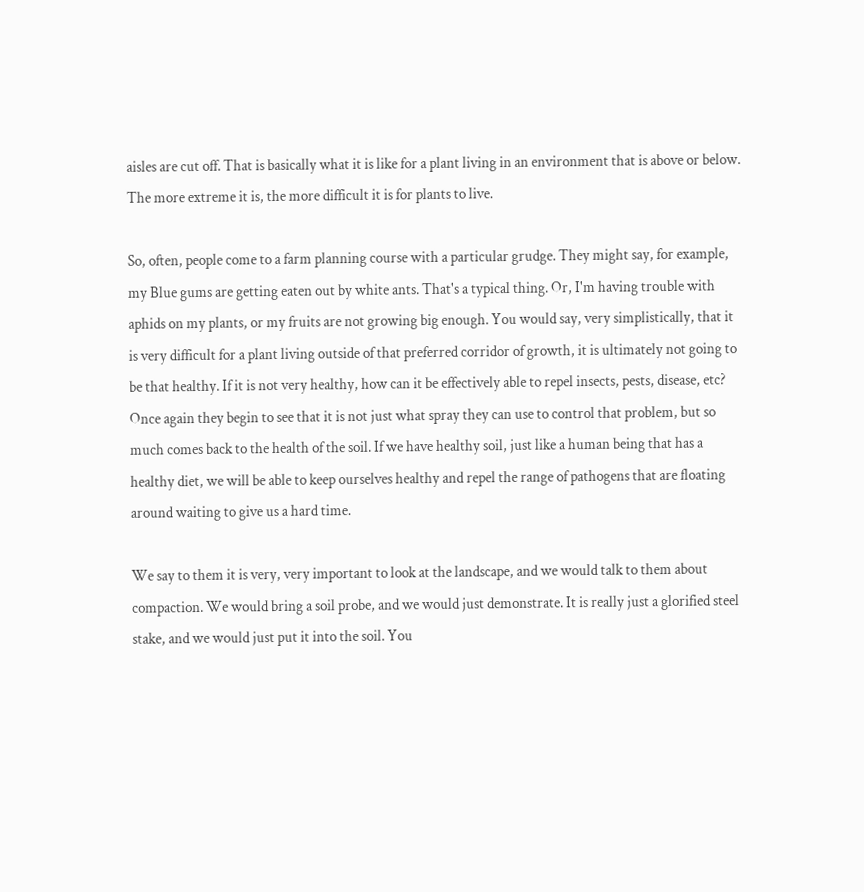aisles are cut off. That is basically what it is like for a plant living in an environment that is above or below. The more extreme it is, the more difficult it is for plants to live.

So, often, people come to a farm planning course with a particular grudge. They might say, for example, my Blue gums are getting eaten out by white ants. That's a typical thing. Or, I'm having trouble with aphids on my plants, or my fruits are not growing big enough. You would say, very simplistically, that it is very difficult for a plant living outside of that preferred corridor of growth, it is ultimately not going to be that healthy. If it is not very healthy, how can it be effectively able to repel insects, pests, disease, etc? Once again they begin to see that it is not just what spray they can use to control that problem, but so much comes back to the health of the soil. If we have healthy soil, just like a human being that has a healthy diet, we will be able to keep ourselves healthy and repel the range of pathogens that are floating around waiting to give us a hard time.

We say to them it is very, very important to look at the landscape, and we would talk to them about compaction. We would bring a soil probe, and we would just demonstrate. It is really just a glorified steel stake, and we would just put it into the soil. You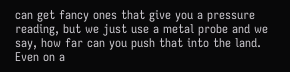can get fancy ones that give you a pressure reading, but we just use a metal probe and we say, how far can you push that into the land. Even on a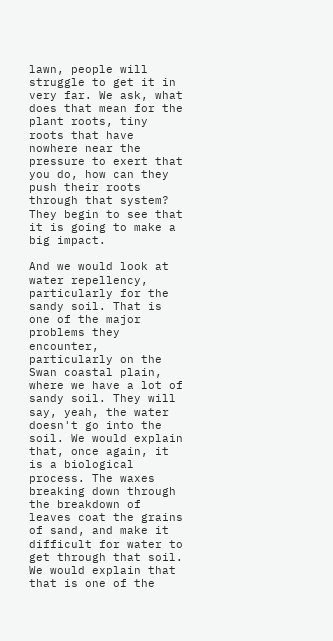lawn, people will struggle to get it in very far. We ask, what does that mean for the plant roots, tiny roots that have nowhere near the pressure to exert that you do, how can they push their roots through that system? They begin to see that it is going to make a big impact.

And we would look at water repellency, particularly for the sandy soil. That is one of the major problems they encounter, particularly on the Swan coastal plain, where we have a lot of sandy soil. They will say, yeah, the water doesn't go into the soil. We would explain that, once again, it is a biological process. The waxes breaking down through the breakdown of leaves coat the grains of sand, and make it difficult for water to get through that soil. We would explain that that is one of the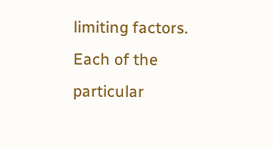limiting factors. Each of the particular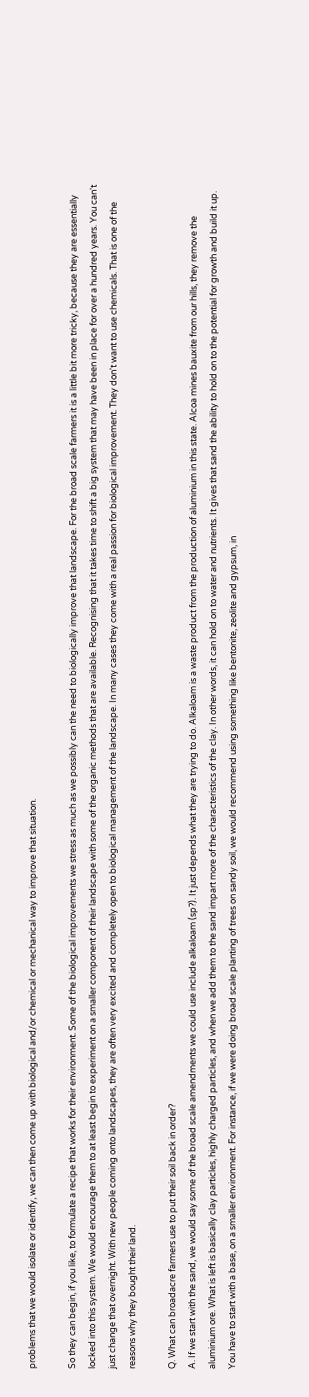problems that we would isolate or identify, we can then come up with biological and/or chemical or mechanical way to improve that situation.

So they can begin, if you like, to formulate a recipe that works for their environment. Some of the biological improvements we stress as much as we possibly can the need to biologically improve that landscape. For the broad scale farmers it is a little bit more tricky, because they are essentially locked into this system. We would encourage them to at least begin to experiment on a smaller component of their landscape with some of the organic methods that are available. Recognising that it takes time to shift a big system that may have been in place for over a hundred years. You can't just change that overnight. With new people coming onto landscapes, they are often very excited and completely open to biological management of the landscape. In many cases they come with a real passion for biological improvement. They don't want to use chemicals. That is one of the reasons why they bought their land.

Q. What can broadacre farmers use to put their soil back in order?
A. If we start with the sand, we would say some of the broad scale amendments we could use include alkaloam (sp?). It just depends what they are trying to do. Alkaloam is a waste product from the production of aluminium in this state. Alcoa mines bauxite from our hills, they remove the aluminium ore. What is left is basically clay particles, highly charged particles, and when we add them to the sand impart more of the characteristics of the clay. In other words, it can hold on to water and nutrients. It gives that sand the ability to hold on to the potential for growth and build it up. You have to start with a base, on a smaller environment. For instance, if we were doing broad scale planting of trees on sandy soil, we would recommend using something like bentonite, zeolite and gypsum, in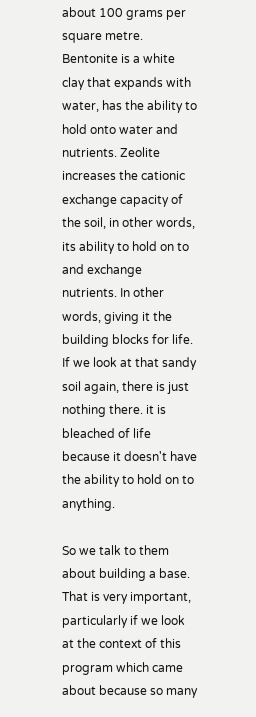about 100 grams per square metre. Bentonite is a white clay that expands with water, has the ability to hold onto water and nutrients. Zeolite increases the cationic exchange capacity of the soil, in other words, its ability to hold on to and exchange nutrients. In other words, giving it the building blocks for life. If we look at that sandy soil again, there is just nothing there. it is bleached of life because it doesn't have the ability to hold on to anything.

So we talk to them about building a base. That is very important, particularly if we look at the context of this program which came about because so many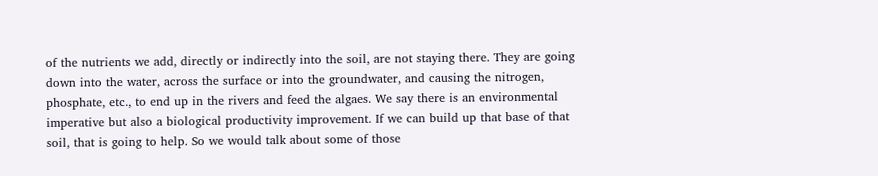of the nutrients we add, directly or indirectly into the soil, are not staying there. They are going down into the water, across the surface or into the groundwater, and causing the nitrogen, phosphate, etc., to end up in the rivers and feed the algaes. We say there is an environmental imperative but also a biological productivity improvement. If we can build up that base of that soil, that is going to help. So we would talk about some of those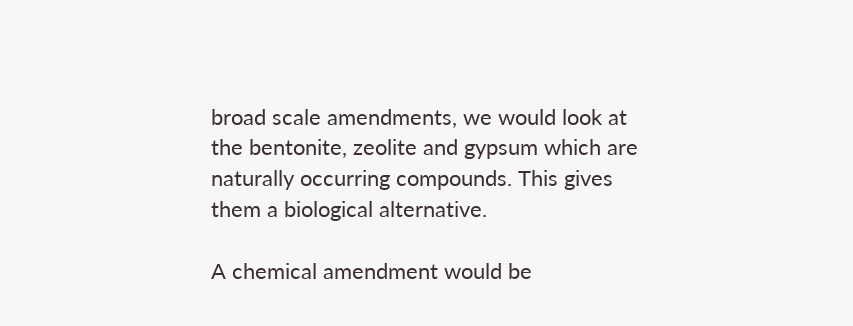broad scale amendments, we would look at the bentonite, zeolite and gypsum which are naturally occurring compounds. This gives them a biological alternative.

A chemical amendment would be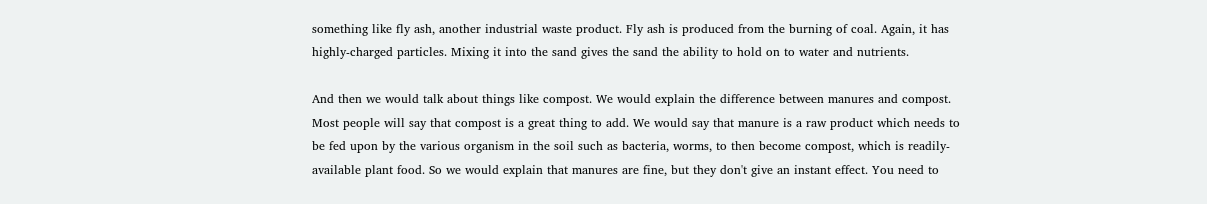something like fly ash, another industrial waste product. Fly ash is produced from the burning of coal. Again, it has highly-charged particles. Mixing it into the sand gives the sand the ability to hold on to water and nutrients.

And then we would talk about things like compost. We would explain the difference between manures and compost. Most people will say that compost is a great thing to add. We would say that manure is a raw product which needs to be fed upon by the various organism in the soil such as bacteria, worms, to then become compost, which is readily-available plant food. So we would explain that manures are fine, but they don't give an instant effect. You need to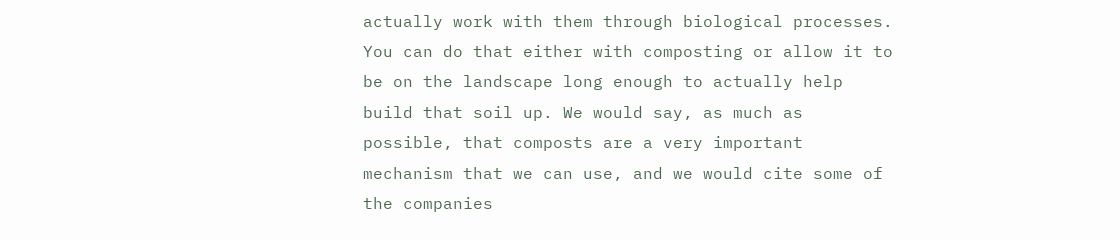actually work with them through biological processes. You can do that either with composting or allow it to be on the landscape long enough to actually help build that soil up. We would say, as much as possible, that composts are a very important mechanism that we can use, and we would cite some of the companies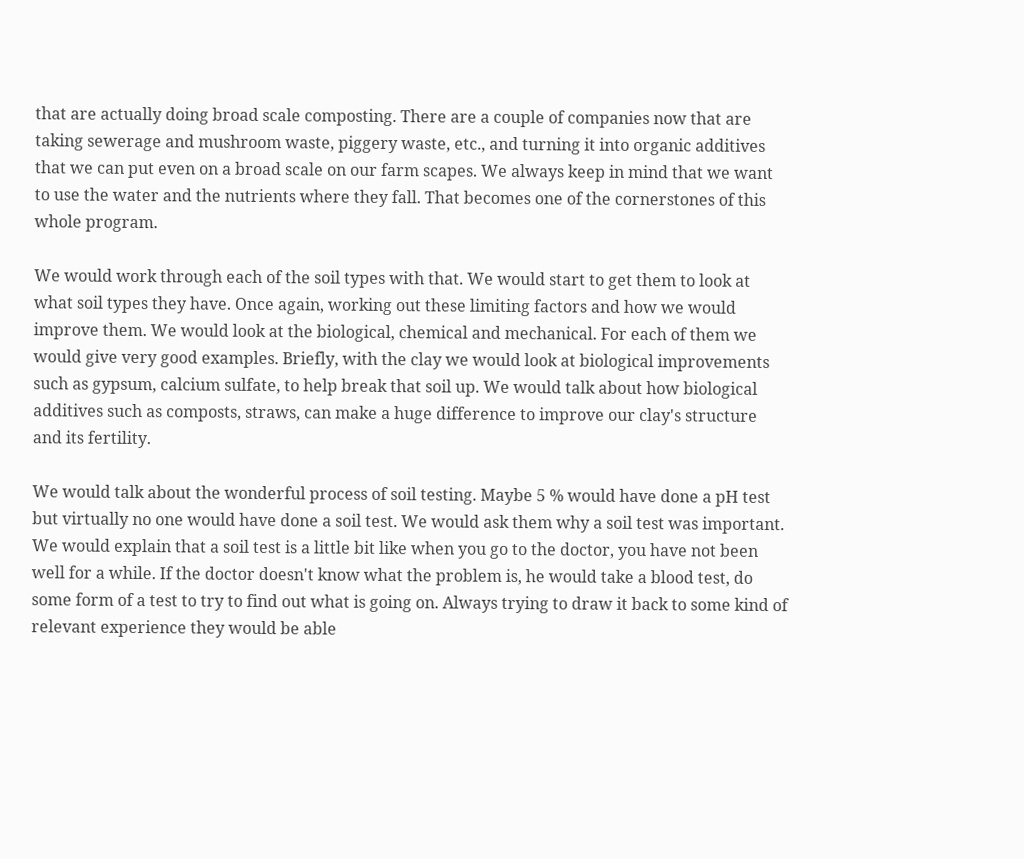that are actually doing broad scale composting. There are a couple of companies now that are taking sewerage and mushroom waste, piggery waste, etc., and turning it into organic additives that we can put even on a broad scale on our farm scapes. We always keep in mind that we want to use the water and the nutrients where they fall. That becomes one of the cornerstones of this whole program.

We would work through each of the soil types with that. We would start to get them to look at what soil types they have. Once again, working out these limiting factors and how we would improve them. We would look at the biological, chemical and mechanical. For each of them we would give very good examples. Briefly, with the clay we would look at biological improvements such as gypsum, calcium sulfate, to help break that soil up. We would talk about how biological additives such as composts, straws, can make a huge difference to improve our clay's structure and its fertility.

We would talk about the wonderful process of soil testing. Maybe 5 % would have done a pH test but virtually no one would have done a soil test. We would ask them why a soil test was important. We would explain that a soil test is a little bit like when you go to the doctor, you have not been well for a while. If the doctor doesn't know what the problem is, he would take a blood test, do some form of a test to try to find out what is going on. Always trying to draw it back to some kind of relevant experience they would be able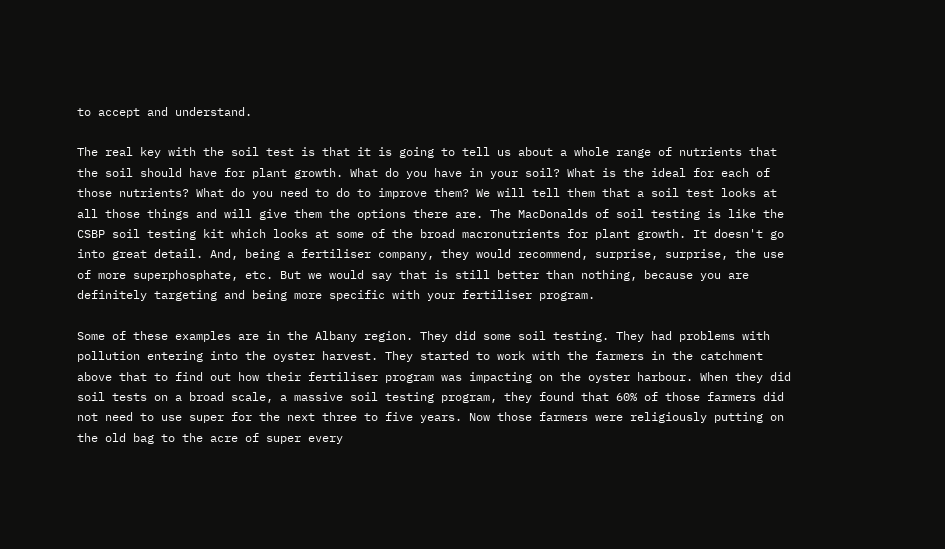to accept and understand.

The real key with the soil test is that it is going to tell us about a whole range of nutrients that the soil should have for plant growth. What do you have in your soil? What is the ideal for each of those nutrients? What do you need to do to improve them? We will tell them that a soil test looks at all those things and will give them the options there are. The MacDonalds of soil testing is like the CSBP soil testing kit which looks at some of the broad macronutrients for plant growth. It doesn't go into great detail. And, being a fertiliser company, they would recommend, surprise, surprise, the use of more superphosphate, etc. But we would say that is still better than nothing, because you are definitely targeting and being more specific with your fertiliser program.

Some of these examples are in the Albany region. They did some soil testing. They had problems with pollution entering into the oyster harvest. They started to work with the farmers in the catchment above that to find out how their fertiliser program was impacting on the oyster harbour. When they did soil tests on a broad scale, a massive soil testing program, they found that 60% of those farmers did not need to use super for the next three to five years. Now those farmers were religiously putting on the old bag to the acre of super every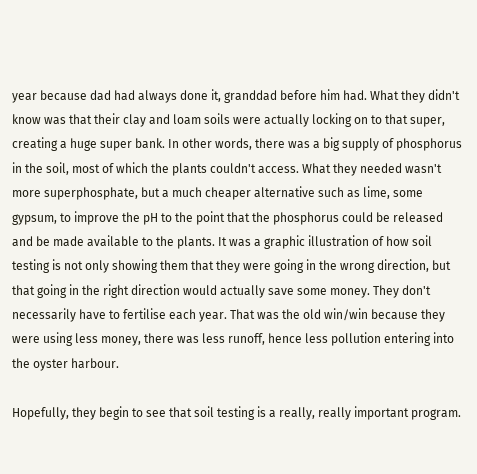year because dad had always done it, granddad before him had. What they didn't know was that their clay and loam soils were actually locking on to that super, creating a huge super bank. In other words, there was a big supply of phosphorus in the soil, most of which the plants couldn't access. What they needed wasn't more superphosphate, but a much cheaper alternative such as lime, some gypsum, to improve the pH to the point that the phosphorus could be released and be made available to the plants. It was a graphic illustration of how soil testing is not only showing them that they were going in the wrong direction, but that going in the right direction would actually save some money. They don't necessarily have to fertilise each year. That was the old win/win because they were using less money, there was less runoff, hence less pollution entering into the oyster harbour.

Hopefully, they begin to see that soil testing is a really, really important program.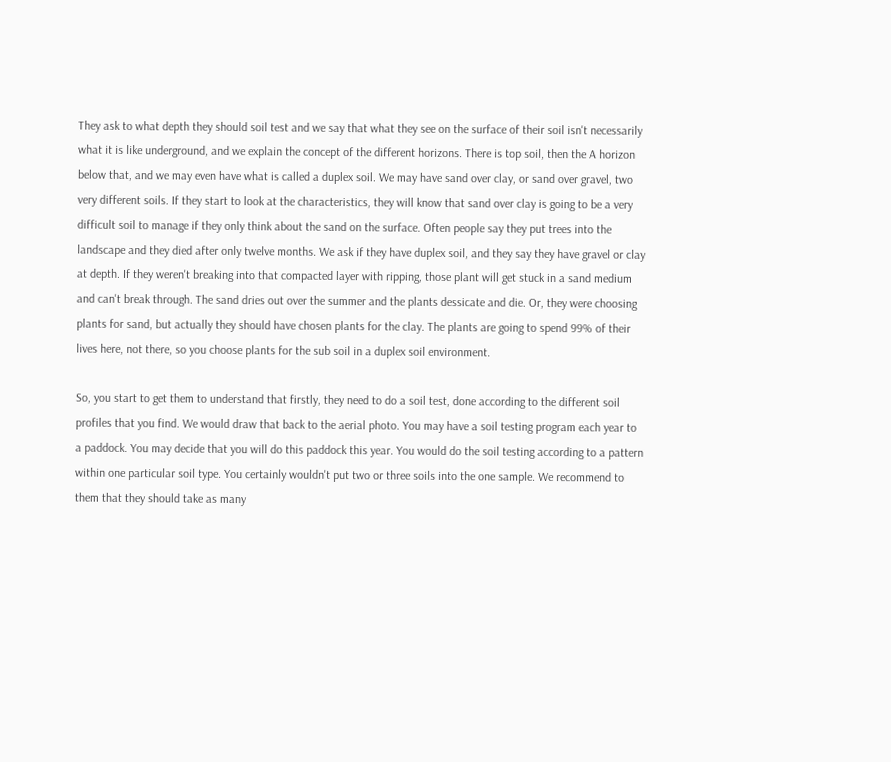They ask to what depth they should soil test and we say that what they see on the surface of their soil isn't necessarily what it is like underground, and we explain the concept of the different horizons. There is top soil, then the A horizon below that, and we may even have what is called a duplex soil. We may have sand over clay, or sand over gravel, two very different soils. If they start to look at the characteristics, they will know that sand over clay is going to be a very difficult soil to manage if they only think about the sand on the surface. Often people say they put trees into the landscape and they died after only twelve months. We ask if they have duplex soil, and they say they have gravel or clay at depth. If they weren't breaking into that compacted layer with ripping, those plant will get stuck in a sand medium and can't break through. The sand dries out over the summer and the plants dessicate and die. Or, they were choosing plants for sand, but actually they should have chosen plants for the clay. The plants are going to spend 99% of their lives here, not there, so you choose plants for the sub soil in a duplex soil environment.

So, you start to get them to understand that firstly, they need to do a soil test, done according to the different soil profiles that you find. We would draw that back to the aerial photo. You may have a soil testing program each year to a paddock. You may decide that you will do this paddock this year. You would do the soil testing according to a pattern within one particular soil type. You certainly wouldn't put two or three soils into the one sample. We recommend to them that they should take as many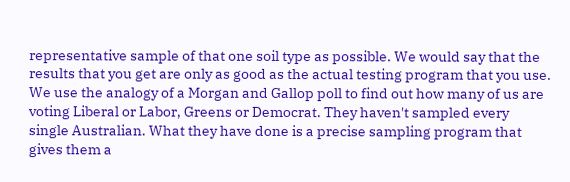representative sample of that one soil type as possible. We would say that the results that you get are only as good as the actual testing program that you use. We use the analogy of a Morgan and Gallop poll to find out how many of us are voting Liberal or Labor, Greens or Democrat. They haven't sampled every single Australian. What they have done is a precise sampling program that gives them a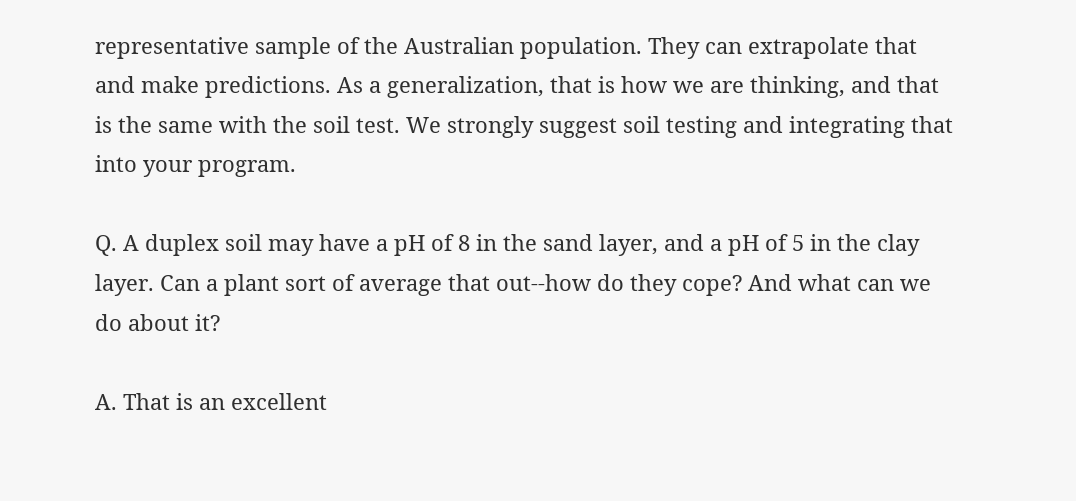representative sample of the Australian population. They can extrapolate that and make predictions. As a generalization, that is how we are thinking, and that is the same with the soil test. We strongly suggest soil testing and integrating that into your program.

Q. A duplex soil may have a pH of 8 in the sand layer, and a pH of 5 in the clay layer. Can a plant sort of average that out--how do they cope? And what can we do about it?

A. That is an excellent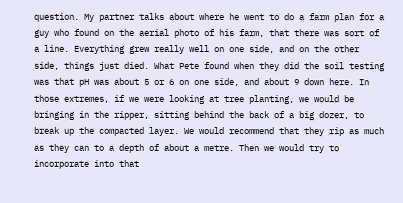question. My partner talks about where he went to do a farm plan for a guy who found on the aerial photo of his farm, that there was sort of a line. Everything grew really well on one side, and on the other side, things just died. What Pete found when they did the soil testing was that pH was about 5 or 6 on one side, and about 9 down here. In those extremes, if we were looking at tree planting, we would be bringing in the ripper, sitting behind the back of a big dozer, to break up the compacted layer. We would recommend that they rip as much as they can to a depth of about a metre. Then we would try to incorporate into that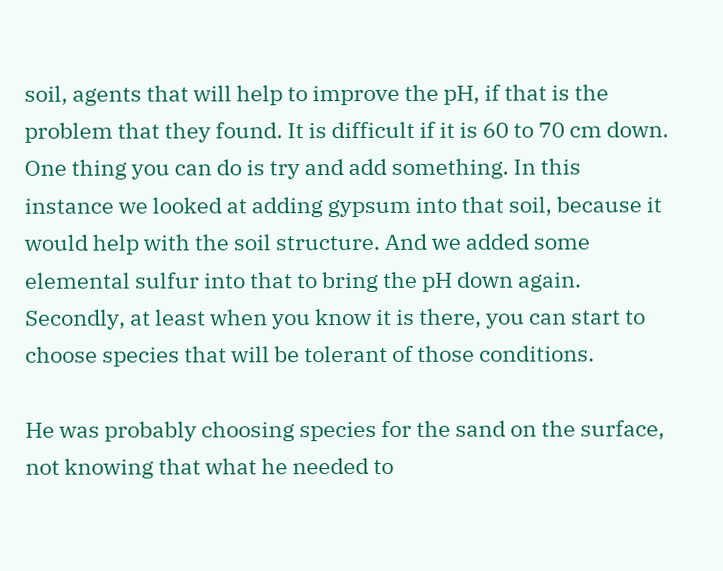soil, agents that will help to improve the pH, if that is the problem that they found. It is difficult if it is 60 to 70 cm down. One thing you can do is try and add something. In this instance we looked at adding gypsum into that soil, because it would help with the soil structure. And we added some elemental sulfur into that to bring the pH down again. Secondly, at least when you know it is there, you can start to choose species that will be tolerant of those conditions.

He was probably choosing species for the sand on the surface, not knowing that what he needed to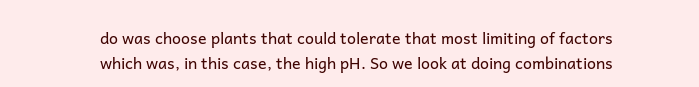do was choose plants that could tolerate that most limiting of factors which was, in this case, the high pH. So we look at doing combinations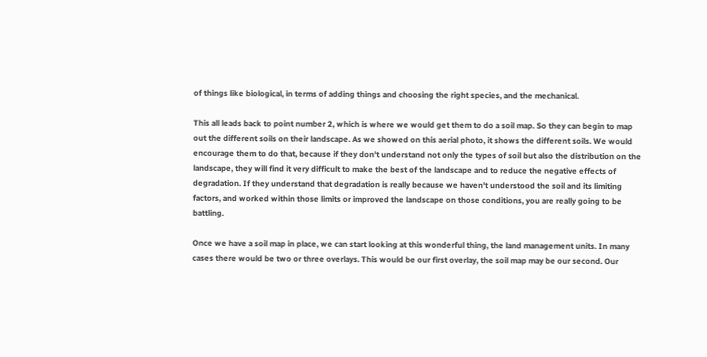of things like biological, in terms of adding things and choosing the right species, and the mechanical.

This all leads back to point number 2, which is where we would get them to do a soil map. So they can begin to map out the different soils on their landscape. As we showed on this aerial photo, it shows the different soils. We would encourage them to do that, because if they don't understand not only the types of soil but also the distribution on the landscape, they will find it very difficult to make the best of the landscape and to reduce the negative effects of degradation. If they understand that degradation is really because we haven't understood the soil and its limiting factors, and worked within those limits or improved the landscape on those conditions, you are really going to be battling.

Once we have a soil map in place, we can start looking at this wonderful thing, the land management units. In many cases there would be two or three overlays. This would be our first overlay, the soil map may be our second. Our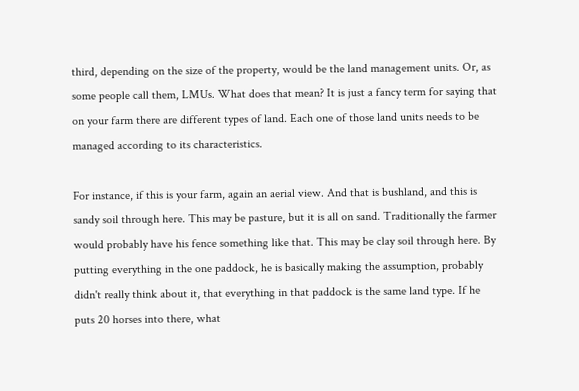third, depending on the size of the property, would be the land management units. Or, as some people call them, LMUs. What does that mean? It is just a fancy term for saying that on your farm there are different types of land. Each one of those land units needs to be managed according to its characteristics.

For instance, if this is your farm, again an aerial view. And that is bushland, and this is sandy soil through here. This may be pasture, but it is all on sand. Traditionally the farmer would probably have his fence something like that. This may be clay soil through here. By putting everything in the one paddock, he is basically making the assumption, probably didn't really think about it, that everything in that paddock is the same land type. If he puts 20 horses into there, what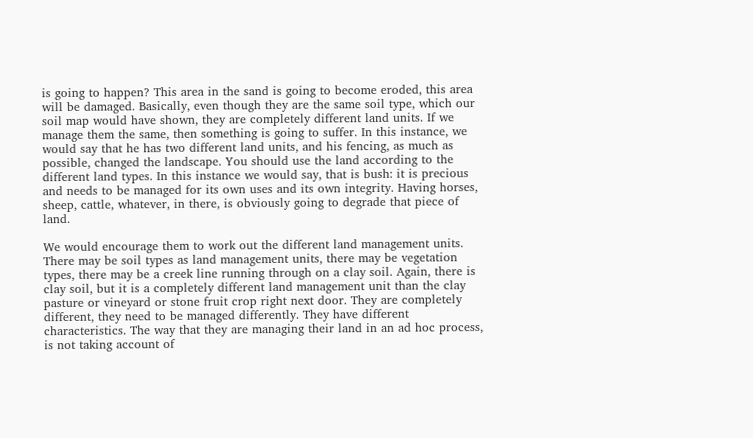is going to happen? This area in the sand is going to become eroded, this area will be damaged. Basically, even though they are the same soil type, which our soil map would have shown, they are completely different land units. If we manage them the same, then something is going to suffer. In this instance, we would say that he has two different land units, and his fencing, as much as possible, changed the landscape. You should use the land according to the different land types. In this instance we would say, that is bush: it is precious and needs to be managed for its own uses and its own integrity. Having horses, sheep, cattle, whatever, in there, is obviously going to degrade that piece of land.

We would encourage them to work out the different land management units. There may be soil types as land management units, there may be vegetation types, there may be a creek line running through on a clay soil. Again, there is clay soil, but it is a completely different land management unit than the clay pasture or vineyard or stone fruit crop right next door. They are completely different, they need to be managed differently. They have different characteristics. The way that they are managing their land in an ad hoc process, is not taking account of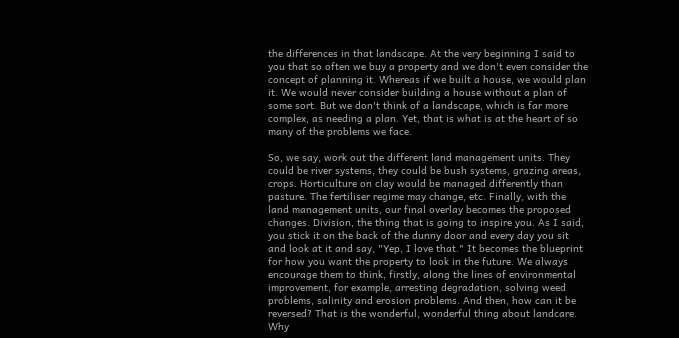the differences in that landscape. At the very beginning I said to you that so often we buy a property and we don't even consider the concept of planning it. Whereas if we built a house, we would plan it. We would never consider building a house without a plan of some sort. But we don't think of a landscape, which is far more complex, as needing a plan. Yet, that is what is at the heart of so many of the problems we face.

So, we say, work out the different land management units. They could be river systems, they could be bush systems, grazing areas, crops. Horticulture on clay would be managed differently than pasture. The fertiliser regime may change, etc. Finally, with the land management units, our final overlay becomes the proposed changes. Division, the thing that is going to inspire you. As I said, you stick it on the back of the dunny door and every day you sit and look at it and say, "Yep, I love that." It becomes the blueprint for how you want the property to look in the future. We always encourage them to think, firstly, along the lines of environmental improvement, for example, arresting degradation, solving weed problems, salinity and erosion problems. And then, how can it be reversed? That is the wonderful, wonderful thing about landcare. Why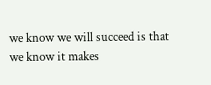we know we will succeed is that we know it makes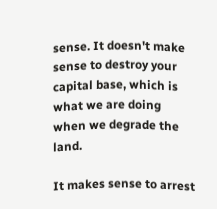sense. It doesn't make sense to destroy your capital base, which is what we are doing when we degrade the land.

It makes sense to arrest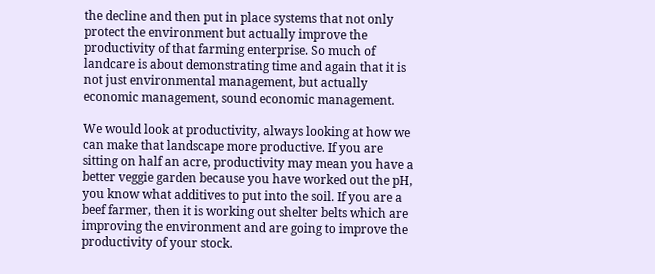the decline and then put in place systems that not only protect the environment but actually improve the productivity of that farming enterprise. So much of landcare is about demonstrating time and again that it is not just environmental management, but actually economic management, sound economic management.

We would look at productivity, always looking at how we can make that landscape more productive. If you are sitting on half an acre, productivity may mean you have a better veggie garden because you have worked out the pH, you know what additives to put into the soil. If you are a beef farmer, then it is working out shelter belts which are improving the environment and are going to improve the productivity of your stock.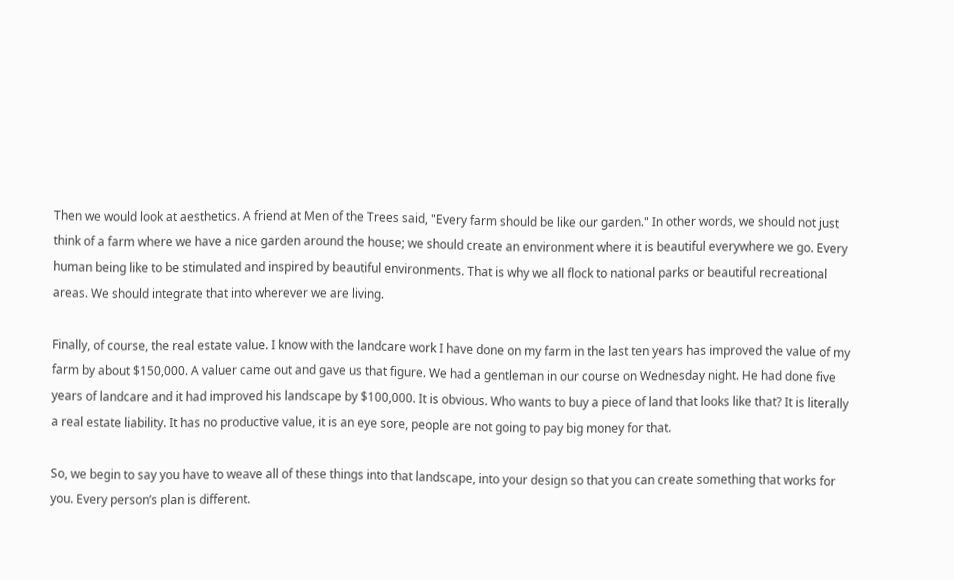Then we would look at aesthetics. A friend at Men of the Trees said, "Every farm should be like our garden." In other words, we should not just think of a farm where we have a nice garden around the house; we should create an environment where it is beautiful everywhere we go. Every human being like to be stimulated and inspired by beautiful environments. That is why we all flock to national parks or beautiful recreational areas. We should integrate that into wherever we are living.

Finally, of course, the real estate value. I know with the landcare work I have done on my farm in the last ten years has improved the value of my farm by about $150,000. A valuer came out and gave us that figure. We had a gentleman in our course on Wednesday night. He had done five years of landcare and it had improved his landscape by $100,000. It is obvious. Who wants to buy a piece of land that looks like that? It is literally a real estate liability. It has no productive value, it is an eye sore, people are not going to pay big money for that.

So, we begin to say you have to weave all of these things into that landscape, into your design so that you can create something that works for you. Every person’s plan is different.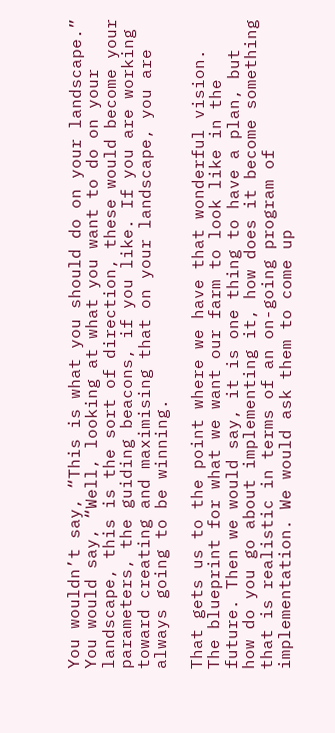You wouldn’t say, “This is what you should do on your landscape.” You would say, “Well, looking at what you want to do on your landscape, this is the sort of direction, these would become your parameters, the guiding beacons, if you like. If you are working toward creating and maximising that on your landscape, you are always going to be winning.

That gets us to the point where we have that wonderful vision. The blueprint for what we want our farm to look like in the future. Then we would say, it is one thing to have a plan, but how do you go about implementing it, how does it become something that is realistic in terms of an on-going program of implementation. We would ask them to come up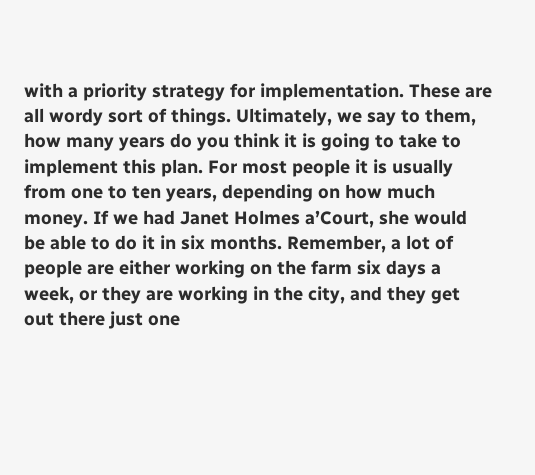with a priority strategy for implementation. These are all wordy sort of things. Ultimately, we say to them, how many years do you think it is going to take to implement this plan. For most people it is usually from one to ten years, depending on how much money. If we had Janet Holmes a’Court, she would be able to do it in six months. Remember, a lot of people are either working on the farm six days a week, or they are working in the city, and they get out there just one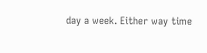day a week. Either way time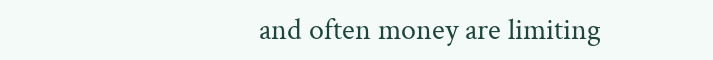and often money are limiting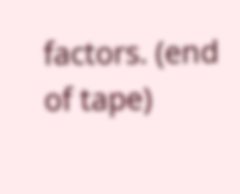factors. (end of tape)